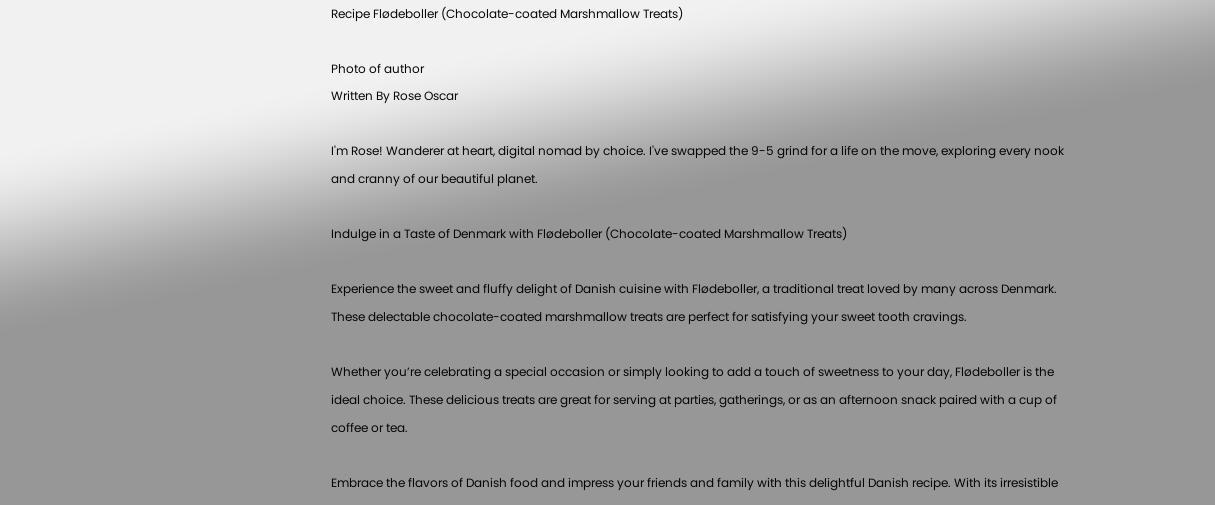Recipe Flødeboller (Chocolate-coated Marshmallow Treats)

Photo of author
Written By Rose Oscar

I'm Rose! Wanderer at heart, digital nomad by choice. I've swapped the 9-5 grind for a life on the move, exploring every nook and cranny of our beautiful planet.

Indulge in a Taste of Denmark with Flødeboller (Chocolate-coated Marshmallow Treats)

Experience the sweet and fluffy delight of Danish cuisine with Flødeboller, a traditional treat loved by many across Denmark. These delectable chocolate-coated marshmallow treats are perfect for satisfying your sweet tooth cravings.

Whether you’re celebrating a special occasion or simply looking to add a touch of sweetness to your day, Flødeboller is the ideal choice. These delicious treats are great for serving at parties, gatherings, or as an afternoon snack paired with a cup of coffee or tea.

Embrace the flavors of Danish food and impress your friends and family with this delightful Danish recipe. With its irresistible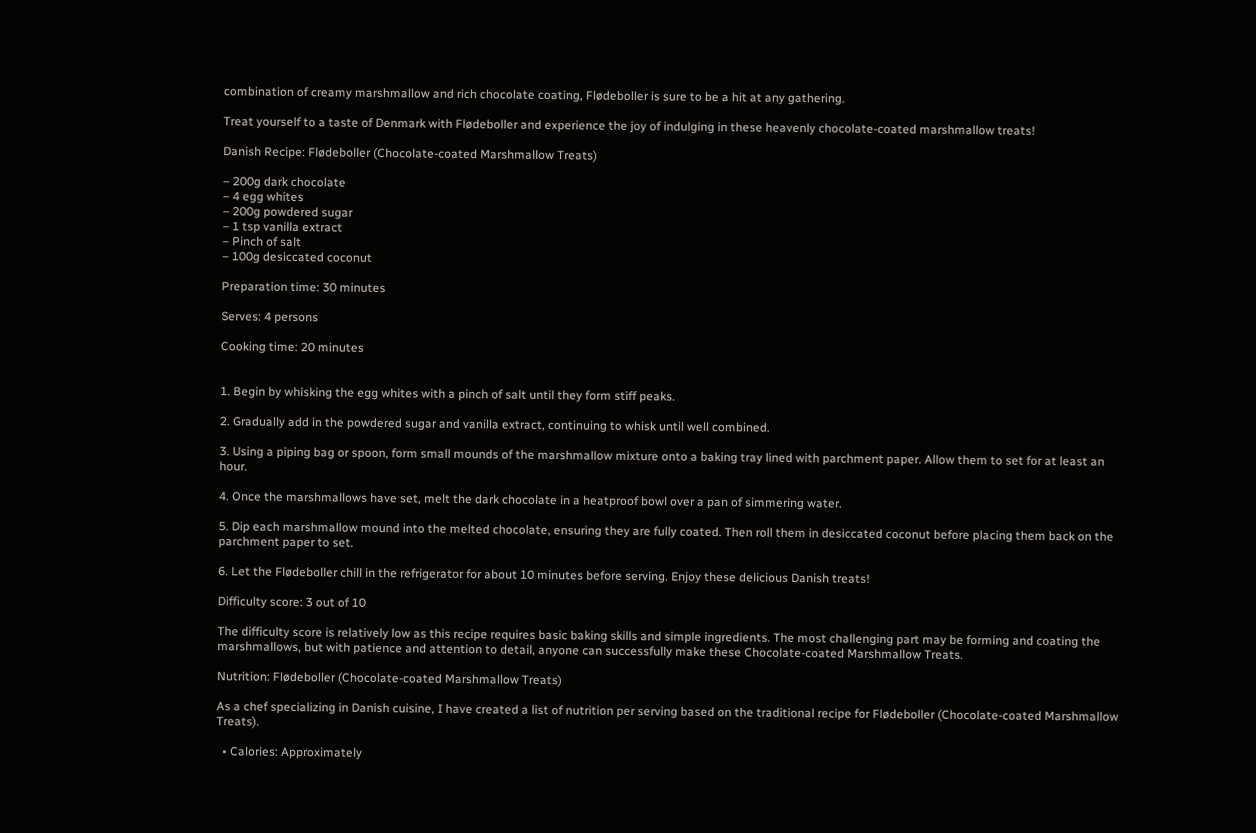combination of creamy marshmallow and rich chocolate coating, Flødeboller is sure to be a hit at any gathering.

Treat yourself to a taste of Denmark with Flødeboller and experience the joy of indulging in these heavenly chocolate-coated marshmallow treats!

Danish Recipe: Flødeboller (Chocolate-coated Marshmallow Treats)

– 200g dark chocolate
– 4 egg whites
– 200g powdered sugar
– 1 tsp vanilla extract
– Pinch of salt
– 100g desiccated coconut

Preparation time: 30 minutes

Serves: 4 persons

Cooking time: 20 minutes


1. Begin by whisking the egg whites with a pinch of salt until they form stiff peaks.

2. Gradually add in the powdered sugar and vanilla extract, continuing to whisk until well combined.

3. Using a piping bag or spoon, form small mounds of the marshmallow mixture onto a baking tray lined with parchment paper. Allow them to set for at least an hour.

4. Once the marshmallows have set, melt the dark chocolate in a heatproof bowl over a pan of simmering water.

5. Dip each marshmallow mound into the melted chocolate, ensuring they are fully coated. Then roll them in desiccated coconut before placing them back on the parchment paper to set.

6. Let the Flødeboller chill in the refrigerator for about 10 minutes before serving. Enjoy these delicious Danish treats!

Difficulty score: 3 out of 10

The difficulty score is relatively low as this recipe requires basic baking skills and simple ingredients. The most challenging part may be forming and coating the marshmallows, but with patience and attention to detail, anyone can successfully make these Chocolate-coated Marshmallow Treats.

Nutrition: Flødeboller (Chocolate-coated Marshmallow Treats)

As a chef specializing in Danish cuisine, I have created a list of nutrition per serving based on the traditional recipe for Flødeboller (Chocolate-coated Marshmallow Treats).

  • Calories: Approximately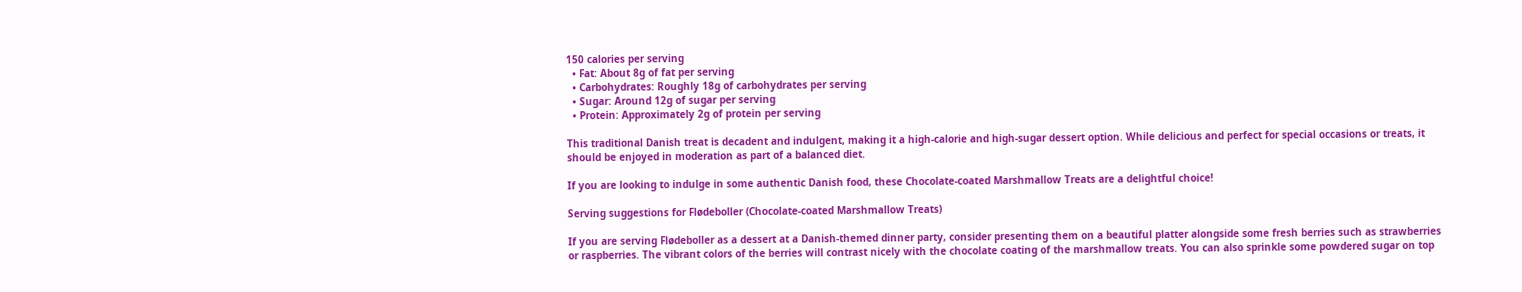150 calories per serving
  • Fat: About 8g of fat per serving
  • Carbohydrates: Roughly 18g of carbohydrates per serving
  • Sugar: Around 12g of sugar per serving
  • Protein: Approximately 2g of protein per serving

This traditional Danish treat is decadent and indulgent, making it a high-calorie and high-sugar dessert option. While delicious and perfect for special occasions or treats, it should be enjoyed in moderation as part of a balanced diet.

If you are looking to indulge in some authentic Danish food, these Chocolate-coated Marshmallow Treats are a delightful choice!

Serving suggestions for Flødeboller (Chocolate-coated Marshmallow Treats)

If you are serving Flødeboller as a dessert at a Danish-themed dinner party, consider presenting them on a beautiful platter alongside some fresh berries such as strawberries or raspberries. The vibrant colors of the berries will contrast nicely with the chocolate coating of the marshmallow treats. You can also sprinkle some powdered sugar on top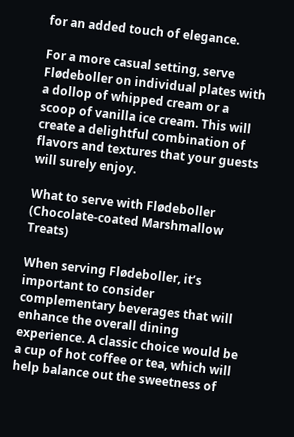for an added touch of elegance.

For a more casual setting, serve Flødeboller on individual plates with a dollop of whipped cream or a scoop of vanilla ice cream. This will create a delightful combination of flavors and textures that your guests will surely enjoy.

What to serve with Flødeboller (Chocolate-coated Marshmallow Treats)

When serving Flødeboller, it’s important to consider complementary beverages that will enhance the overall dining experience. A classic choice would be a cup of hot coffee or tea, which will help balance out the sweetness of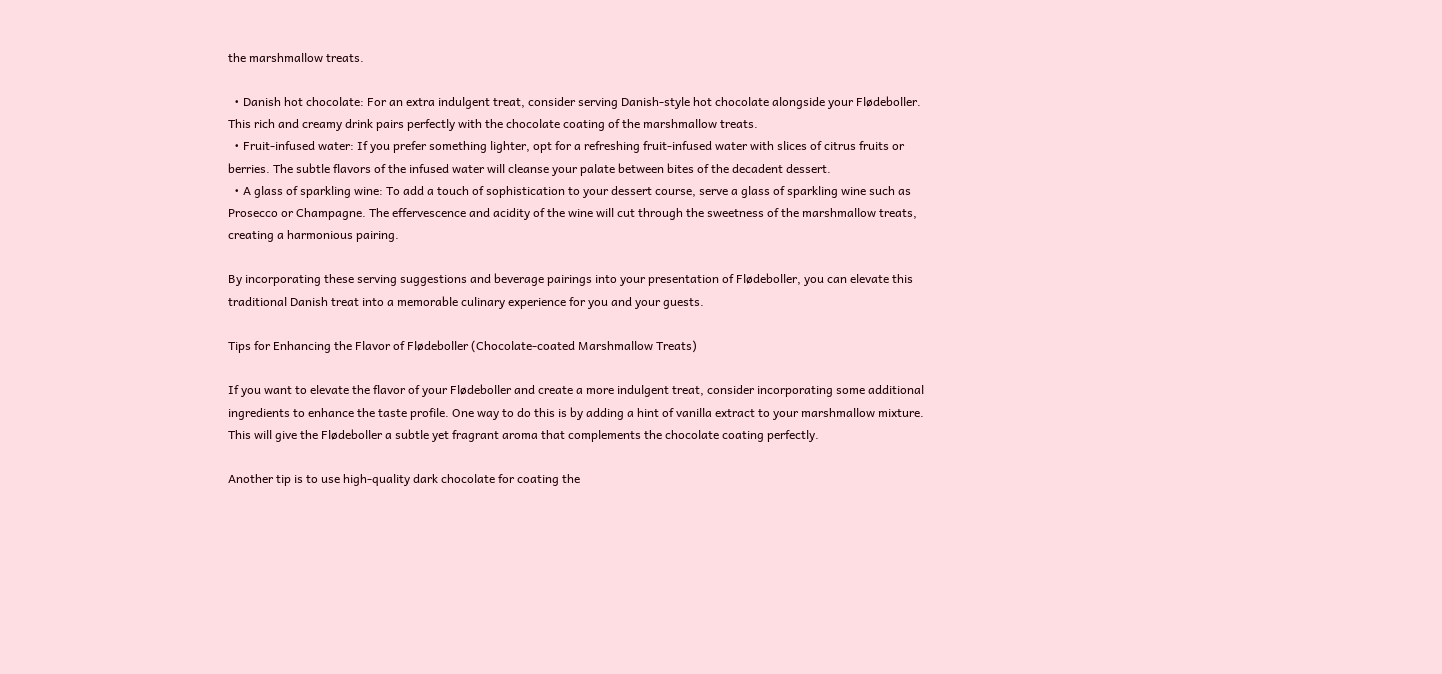the marshmallow treats.

  • Danish hot chocolate: For an extra indulgent treat, consider serving Danish-style hot chocolate alongside your Flødeboller. This rich and creamy drink pairs perfectly with the chocolate coating of the marshmallow treats.
  • Fruit-infused water: If you prefer something lighter, opt for a refreshing fruit-infused water with slices of citrus fruits or berries. The subtle flavors of the infused water will cleanse your palate between bites of the decadent dessert.
  • A glass of sparkling wine: To add a touch of sophistication to your dessert course, serve a glass of sparkling wine such as Prosecco or Champagne. The effervescence and acidity of the wine will cut through the sweetness of the marshmallow treats, creating a harmonious pairing.

By incorporating these serving suggestions and beverage pairings into your presentation of Flødeboller, you can elevate this traditional Danish treat into a memorable culinary experience for you and your guests.

Tips for Enhancing the Flavor of Flødeboller (Chocolate-coated Marshmallow Treats)

If you want to elevate the flavor of your Flødeboller and create a more indulgent treat, consider incorporating some additional ingredients to enhance the taste profile. One way to do this is by adding a hint of vanilla extract to your marshmallow mixture. This will give the Flødeboller a subtle yet fragrant aroma that complements the chocolate coating perfectly.

Another tip is to use high-quality dark chocolate for coating the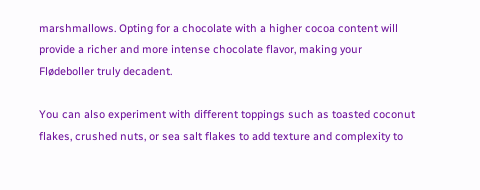marshmallows. Opting for a chocolate with a higher cocoa content will provide a richer and more intense chocolate flavor, making your Flødeboller truly decadent.

You can also experiment with different toppings such as toasted coconut flakes, crushed nuts, or sea salt flakes to add texture and complexity to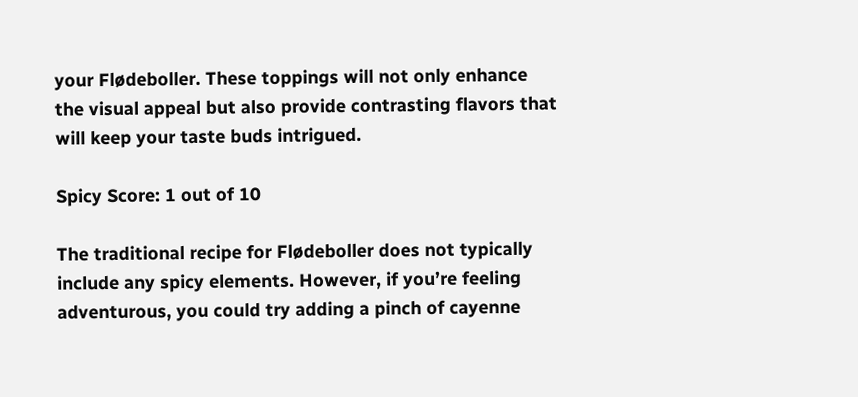your Flødeboller. These toppings will not only enhance the visual appeal but also provide contrasting flavors that will keep your taste buds intrigued.

Spicy Score: 1 out of 10

The traditional recipe for Flødeboller does not typically include any spicy elements. However, if you’re feeling adventurous, you could try adding a pinch of cayenne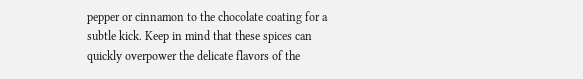pepper or cinnamon to the chocolate coating for a subtle kick. Keep in mind that these spices can quickly overpower the delicate flavors of the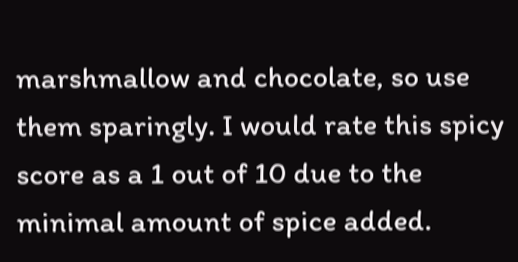marshmallow and chocolate, so use them sparingly. I would rate this spicy score as a 1 out of 10 due to the minimal amount of spice added.